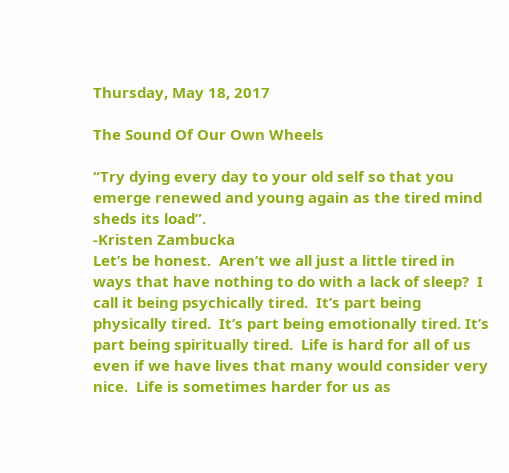Thursday, May 18, 2017

The Sound Of Our Own Wheels

“Try dying every day to your old self so that you emerge renewed and young again as the tired mind sheds its load”.
-Kristen Zambucka
Let’s be honest.  Aren’t we all just a little tired in ways that have nothing to do with a lack of sleep?  I call it being psychically tired.  It’s part being physically tired.  It’s part being emotionally tired. It’s part being spiritually tired.  Life is hard for all of us even if we have lives that many would consider very nice.  Life is sometimes harder for us as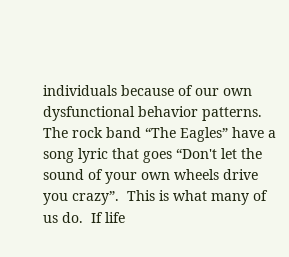individuals because of our own dysfunctional behavior patterns.  The rock band “The Eagles” have a song lyric that goes “Don't let the sound of your own wheels drive you crazy”.  This is what many of us do.  If life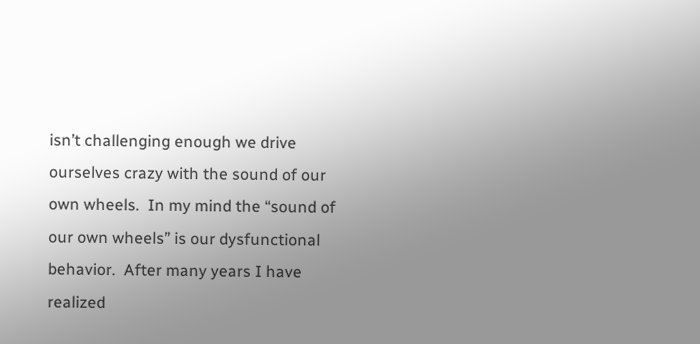isn’t challenging enough we drive ourselves crazy with the sound of our own wheels.  In my mind the “sound of our own wheels” is our dysfunctional behavior.  After many years I have realized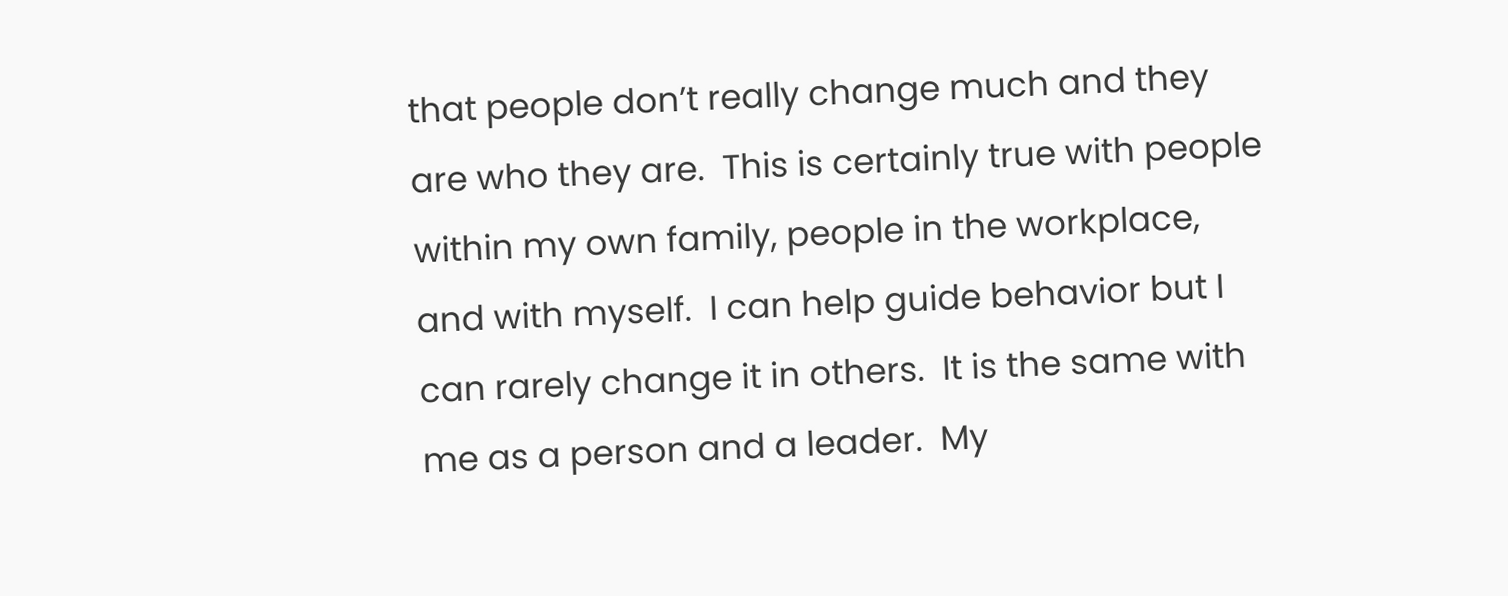that people don’t really change much and they are who they are.  This is certainly true with people within my own family, people in the workplace, and with myself.  I can help guide behavior but I can rarely change it in others.  It is the same with me as a person and a leader.  My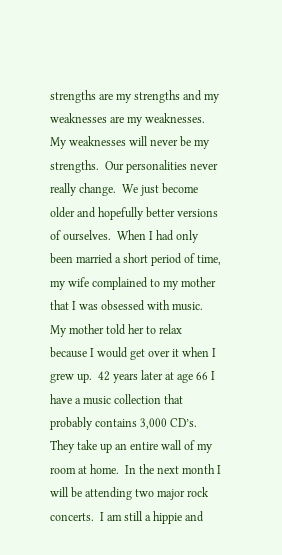strengths are my strengths and my weaknesses are my weaknesses.  My weaknesses will never be my strengths.  Our personalities never really change.  We just become older and hopefully better versions of ourselves.  When I had only been married a short period of time, my wife complained to my mother that I was obsessed with music.  My mother told her to relax because I would get over it when I grew up.  42 years later at age 66 I have a music collection that probably contains 3,000 CD’s.  They take up an entire wall of my room at home.  In the next month I will be attending two major rock concerts.  I am still a hippie and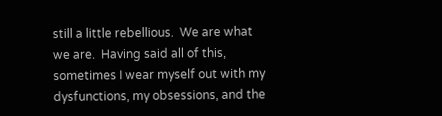still a little rebellious.  We are what we are.  Having said all of this, sometimes I wear myself out with my dysfunctions, my obsessions, and the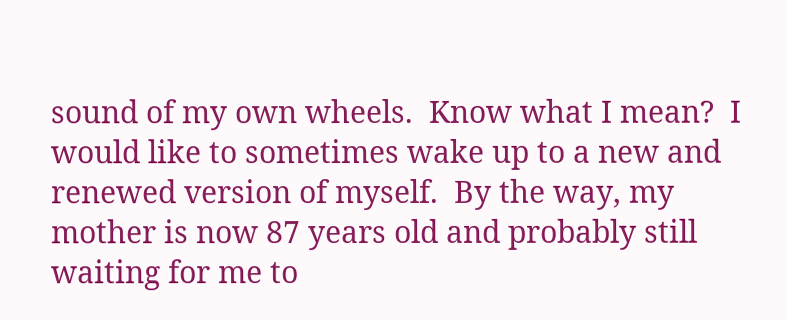sound of my own wheels.  Know what I mean?  I would like to sometimes wake up to a new and renewed version of myself.  By the way, my mother is now 87 years old and probably still waiting for me to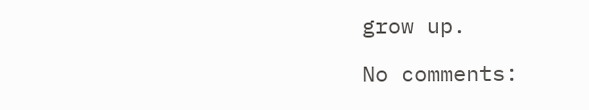grow up.

No comments: